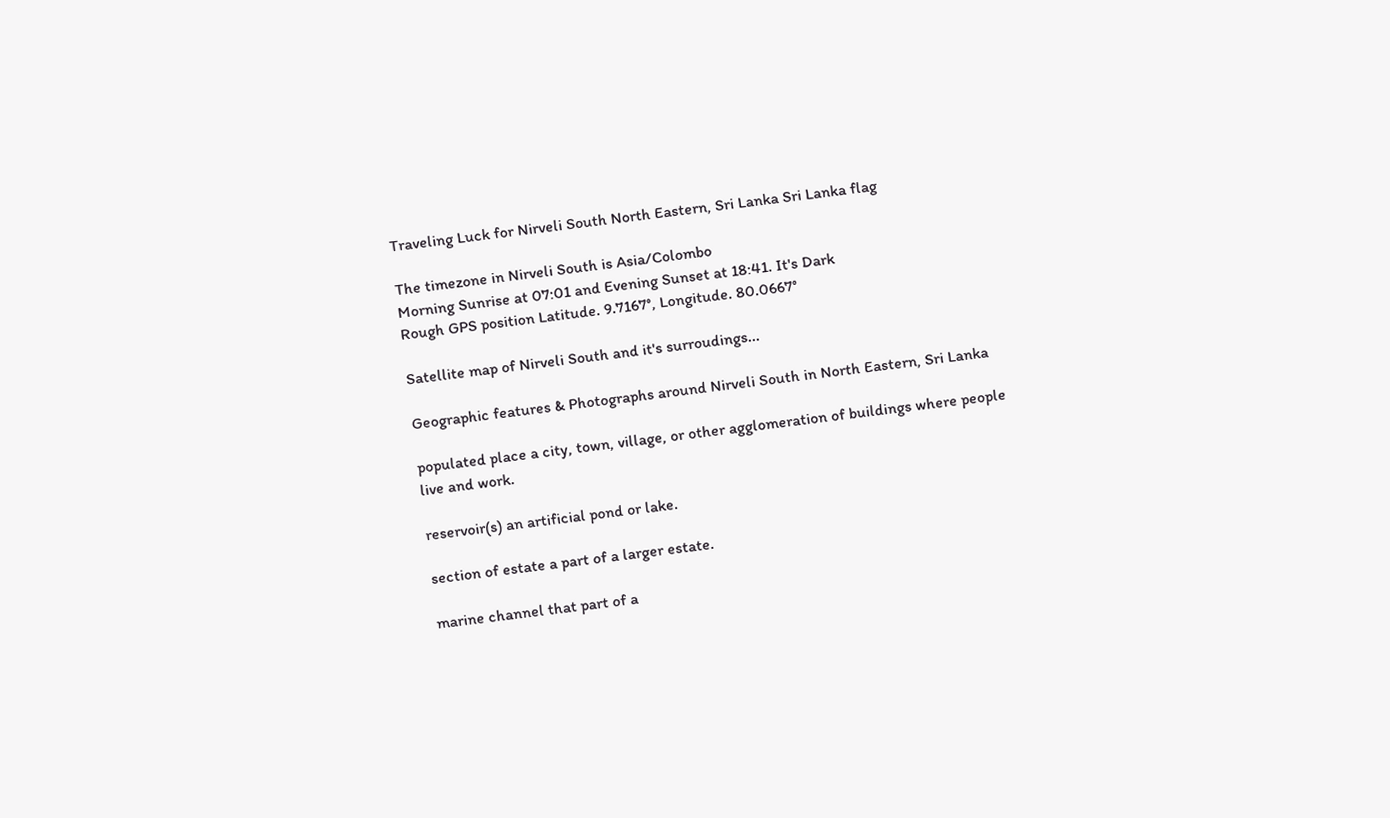Traveling Luck for Nirveli South North Eastern, Sri Lanka Sri Lanka flag

The timezone in Nirveli South is Asia/Colombo
Morning Sunrise at 07:01 and Evening Sunset at 18:41. It's Dark
Rough GPS position Latitude. 9.7167°, Longitude. 80.0667°

Satellite map of Nirveli South and it's surroudings...

Geographic features & Photographs around Nirveli South in North Eastern, Sri Lanka

populated place a city, town, village, or other agglomeration of buildings where people live and work.

reservoir(s) an artificial pond or lake.

section of estate a part of a larger estate.

marine channel that part of a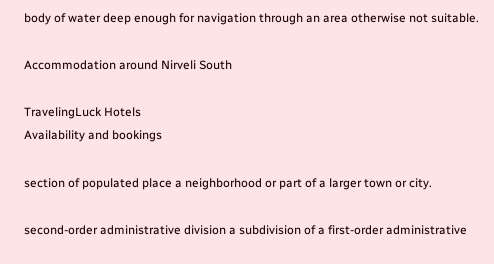body of water deep enough for navigation through an area otherwise not suitable.

Accommodation around Nirveli South

TravelingLuck Hotels
Availability and bookings

section of populated place a neighborhood or part of a larger town or city.

second-order administrative division a subdivision of a first-order administrative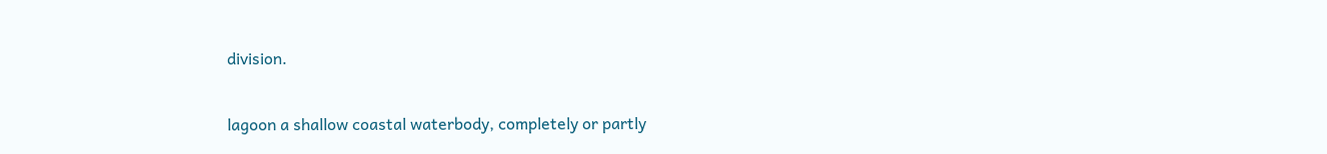division.

lagoon a shallow coastal waterbody, completely or partly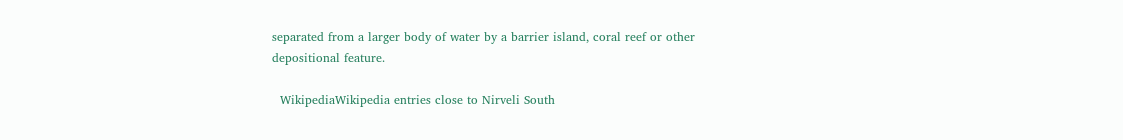separated from a larger body of water by a barrier island, coral reef or other depositional feature.

  WikipediaWikipedia entries close to Nirveli South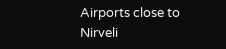Airports close to Nirveli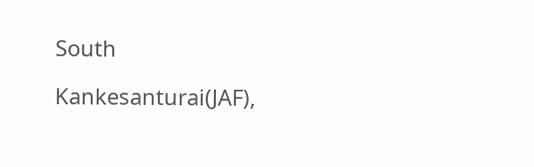South

Kankesanturai(JAF),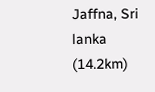Jaffna, Sri lanka (14.2km)